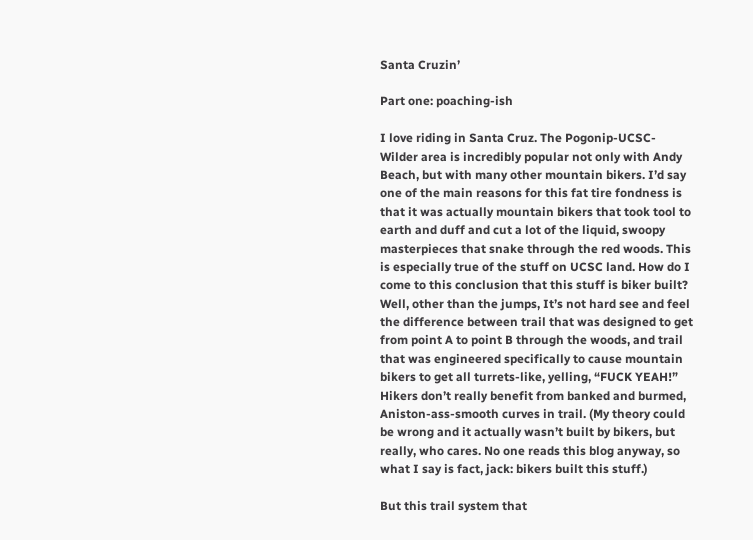Santa Cruzin’

Part one: poaching-ish

I love riding in Santa Cruz. The Pogonip-UCSC-Wilder area is incredibly popular not only with Andy Beach, but with many other mountain bikers. I’d say one of the main reasons for this fat tire fondness is that it was actually mountain bikers that took tool to earth and duff and cut a lot of the liquid, swoopy masterpieces that snake through the red woods. This is especially true of the stuff on UCSC land. How do I come to this conclusion that this stuff is biker built? Well, other than the jumps, It’s not hard see and feel the difference between trail that was designed to get from point A to point B through the woods, and trail that was engineered specifically to cause mountain bikers to get all turrets-like, yelling, “FUCK YEAH!” Hikers don’t really benefit from banked and burmed, Aniston-ass-smooth curves in trail. (My theory could be wrong and it actually wasn’t built by bikers, but really, who cares. No one reads this blog anyway, so what I say is fact, jack: bikers built this stuff.)

But this trail system that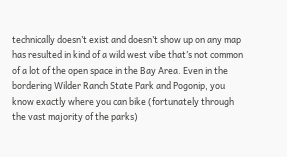technically doesn’t exist and doesn’t show up on any map has resulted in kind of a wild west vibe that’s not common of a lot of the open space in the Bay Area. Even in the bordering Wilder Ranch State Park and Pogonip, you know exactly where you can bike (fortunately through the vast majority of the parks)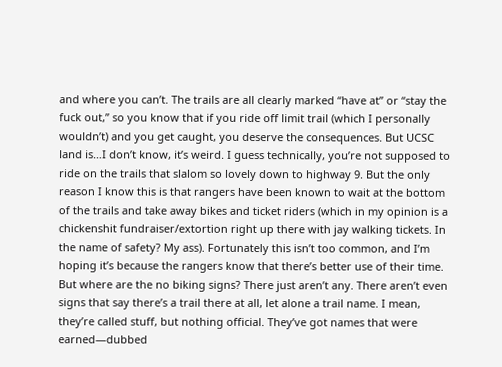and where you can’t. The trails are all clearly marked “have at” or “stay the fuck out,” so you know that if you ride off limit trail (which I personally wouldn’t) and you get caught, you deserve the consequences. But UCSC land is…I don’t know, it’s weird. I guess technically, you’re not supposed to ride on the trails that slalom so lovely down to highway 9. But the only reason I know this is that rangers have been known to wait at the bottom of the trails and take away bikes and ticket riders (which in my opinion is a chickenshit fundraiser/extortion right up there with jay walking tickets. In the name of safety? My ass). Fortunately this isn’t too common, and I’m hoping it’s because the rangers know that there’s better use of their time. But where are the no biking signs? There just aren’t any. There aren’t even signs that say there’s a trail there at all, let alone a trail name. I mean, they’re called stuff, but nothing official. They’ve got names that were earned—dubbed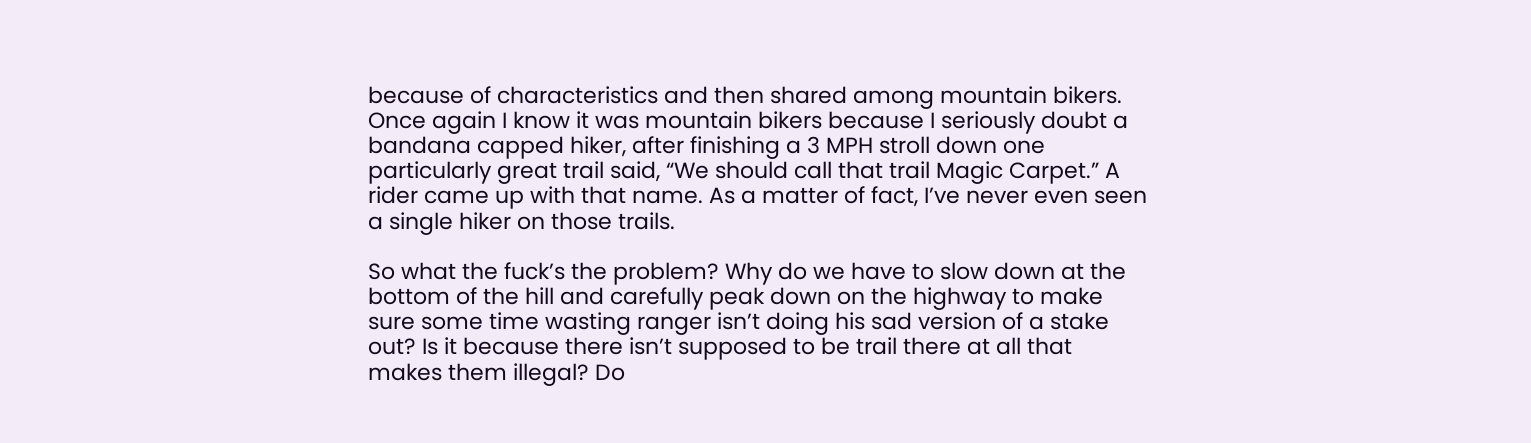because of characteristics and then shared among mountain bikers. Once again I know it was mountain bikers because I seriously doubt a bandana capped hiker, after finishing a 3 MPH stroll down one particularly great trail said, “We should call that trail Magic Carpet.” A rider came up with that name. As a matter of fact, I’ve never even seen a single hiker on those trails.

So what the fuck’s the problem? Why do we have to slow down at the bottom of the hill and carefully peak down on the highway to make sure some time wasting ranger isn’t doing his sad version of a stake out? Is it because there isn’t supposed to be trail there at all that makes them illegal? Do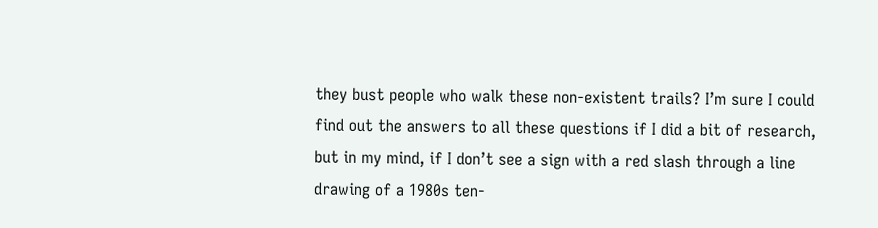they bust people who walk these non-existent trails? I’m sure I could find out the answers to all these questions if I did a bit of research, but in my mind, if I don’t see a sign with a red slash through a line drawing of a 1980s ten-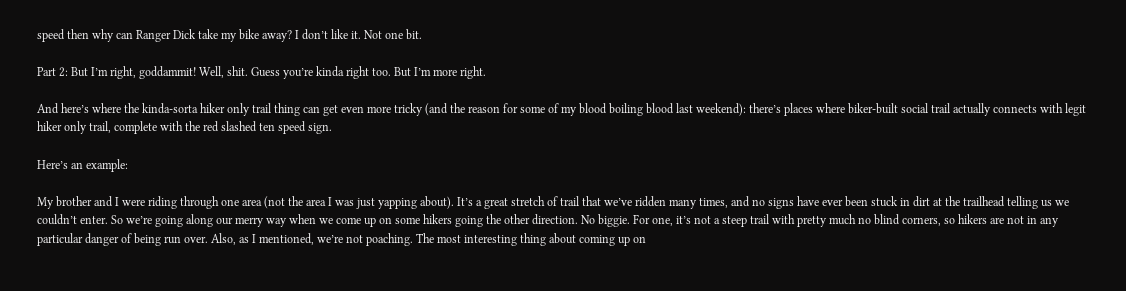speed then why can Ranger Dick take my bike away? I don’t like it. Not one bit.

Part 2: But I’m right, goddammit! Well, shit. Guess you’re kinda right too. But I’m more right.

And here’s where the kinda-sorta hiker only trail thing can get even more tricky (and the reason for some of my blood boiling blood last weekend): there’s places where biker-built social trail actually connects with legit hiker only trail, complete with the red slashed ten speed sign.

Here’s an example:

My brother and I were riding through one area (not the area I was just yapping about). It’s a great stretch of trail that we’ve ridden many times, and no signs have ever been stuck in dirt at the trailhead telling us we couldn’t enter. So we’re going along our merry way when we come up on some hikers going the other direction. No biggie. For one, it’s not a steep trail with pretty much no blind corners, so hikers are not in any particular danger of being run over. Also, as I mentioned, we’re not poaching. The most interesting thing about coming up on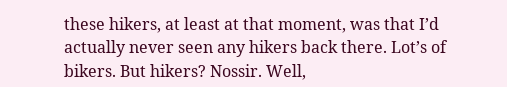these hikers, at least at that moment, was that I’d actually never seen any hikers back there. Lot’s of bikers. But hikers? Nossir. Well,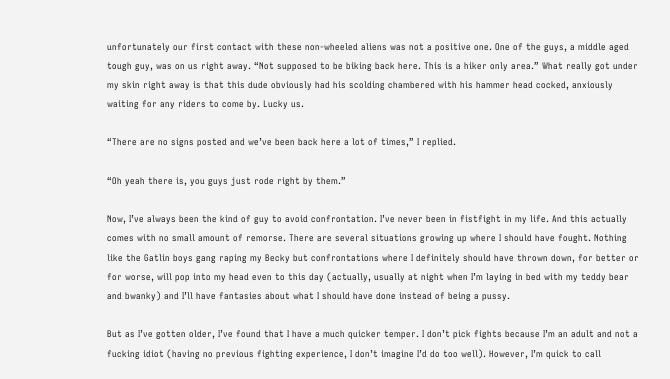unfortunately our first contact with these non-wheeled aliens was not a positive one. One of the guys, a middle aged tough guy, was on us right away. “Not supposed to be biking back here. This is a hiker only area.” What really got under my skin right away is that this dude obviously had his scolding chambered with his hammer head cocked, anxiously waiting for any riders to come by. Lucky us.

“There are no signs posted and we’ve been back here a lot of times,” I replied.

“Oh yeah there is, you guys just rode right by them.”

Now, I’ve always been the kind of guy to avoid confrontation. I’ve never been in fistfight in my life. And this actually comes with no small amount of remorse. There are several situations growing up where I should have fought. Nothing like the Gatlin boys gang raping my Becky but confrontations where I definitely should have thrown down, for better or for worse, will pop into my head even to this day (actually, usually at night when I’m laying in bed with my teddy bear and bwanky) and I’ll have fantasies about what I should have done instead of being a pussy.

But as I’ve gotten older, I’ve found that I have a much quicker temper. I don’t pick fights because I’m an adult and not a fucking idiot (having no previous fighting experience, I don’t imagine I’d do too well). However, I’m quick to call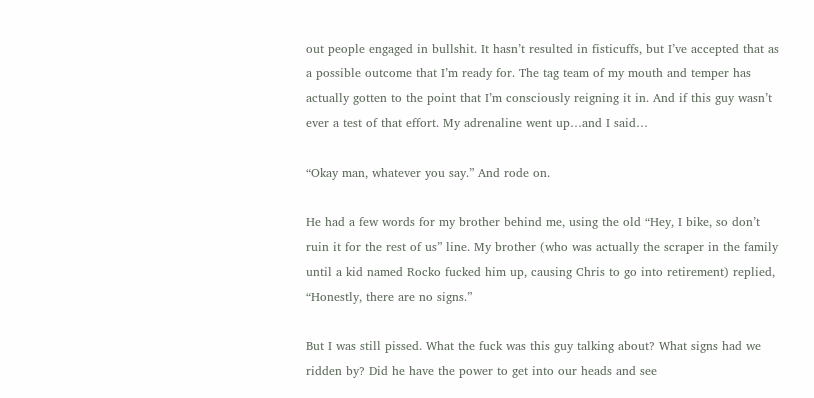out people engaged in bullshit. It hasn’t resulted in fisticuffs, but I’ve accepted that as a possible outcome that I’m ready for. The tag team of my mouth and temper has actually gotten to the point that I’m consciously reigning it in. And if this guy wasn’t ever a test of that effort. My adrenaline went up…and I said…

“Okay man, whatever you say.” And rode on.

He had a few words for my brother behind me, using the old “Hey, I bike, so don’t ruin it for the rest of us” line. My brother (who was actually the scraper in the family until a kid named Rocko fucked him up, causing Chris to go into retirement) replied, “Honestly, there are no signs.”

But I was still pissed. What the fuck was this guy talking about? What signs had we ridden by? Did he have the power to get into our heads and see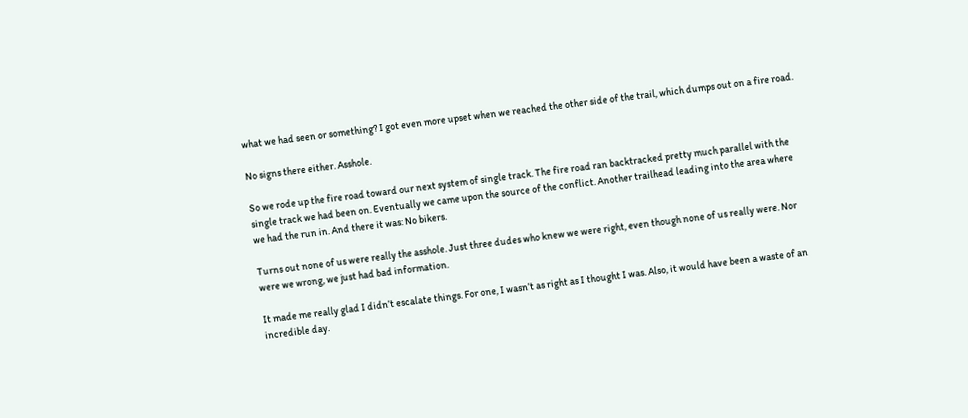what we had seen or something? I got even more upset when we reached the other side of the trail, which dumps out on a fire road.

No signs there either. Asshole.

So we rode up the fire road toward our next system of single track. The fire road ran backtracked pretty much parallel with the single track we had been on. Eventually we came upon the source of the conflict. Another trailhead leading into the area where we had the run in. And there it was: No bikers.

Turns out none of us were really the asshole. Just three dudes who knew we were right, even though none of us really were. Nor were we wrong, we just had bad information.

It made me really glad I didn’t escalate things. For one, I wasn’t as right as I thought I was. Also, it would have been a waste of an incredible day.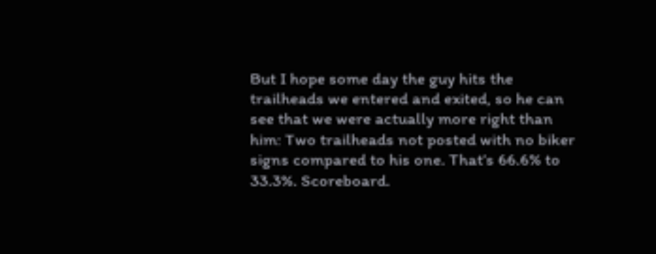But I hope some day the guy hits the trailheads we entered and exited, so he can see that we were actually more right than him: Two trailheads not posted with no biker signs compared to his one. That’s 66.6% to 33.3%. Scoreboard.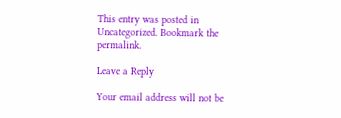This entry was posted in Uncategorized. Bookmark the permalink.

Leave a Reply

Your email address will not be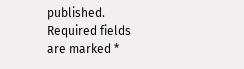published. Required fields are marked *